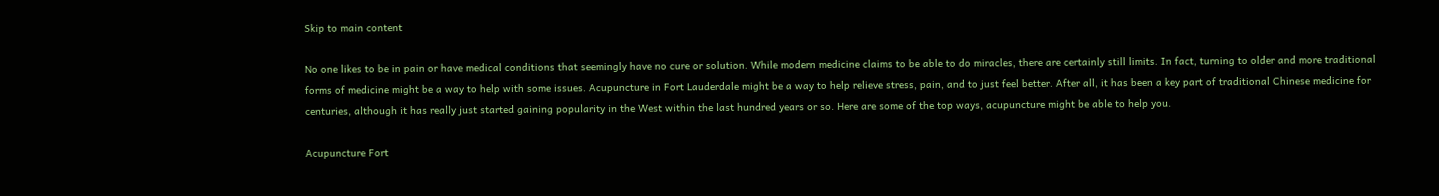Skip to main content

No one likes to be in pain or have medical conditions that seemingly have no cure or solution. While modern medicine claims to be able to do miracles, there are certainly still limits. In fact, turning to older and more traditional forms of medicine might be a way to help with some issues. Acupuncture in Fort Lauderdale might be a way to help relieve stress, pain, and to just feel better. After all, it has been a key part of traditional Chinese medicine for centuries, although it has really just started gaining popularity in the West within the last hundred years or so. Here are some of the top ways, acupuncture might be able to help you.

Acupuncture Fort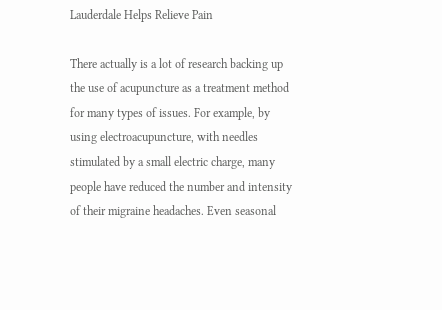Lauderdale Helps Relieve Pain

There actually is a lot of research backing up the use of acupuncture as a treatment method for many types of issues. For example, by using electroacupuncture, with needles stimulated by a small electric charge, many people have reduced the number and intensity of their migraine headaches. Even seasonal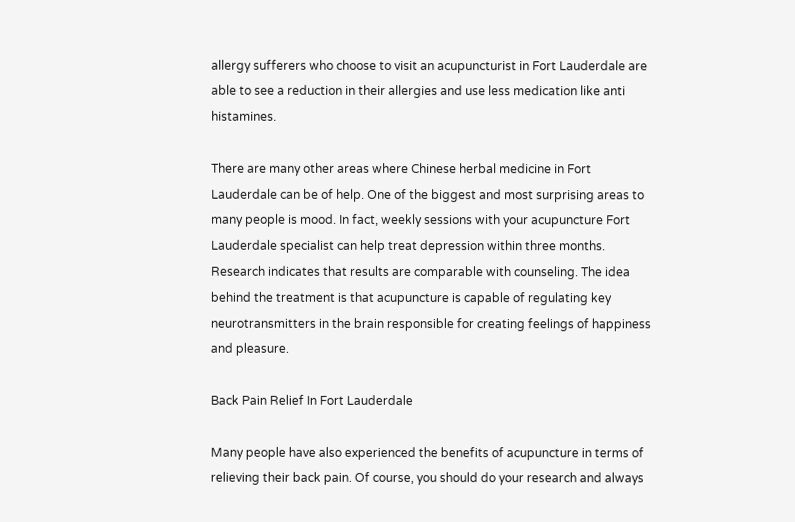allergy sufferers who choose to visit an acupuncturist in Fort Lauderdale are able to see a reduction in their allergies and use less medication like anti histamines.

There are many other areas where Chinese herbal medicine in Fort Lauderdale can be of help. One of the biggest and most surprising areas to many people is mood. In fact, weekly sessions with your acupuncture Fort Lauderdale specialist can help treat depression within three months. Research indicates that results are comparable with counseling. The idea behind the treatment is that acupuncture is capable of regulating key neurotransmitters in the brain responsible for creating feelings of happiness and pleasure.

Back Pain Relief In Fort Lauderdale

Many people have also experienced the benefits of acupuncture in terms of relieving their back pain. Of course, you should do your research and always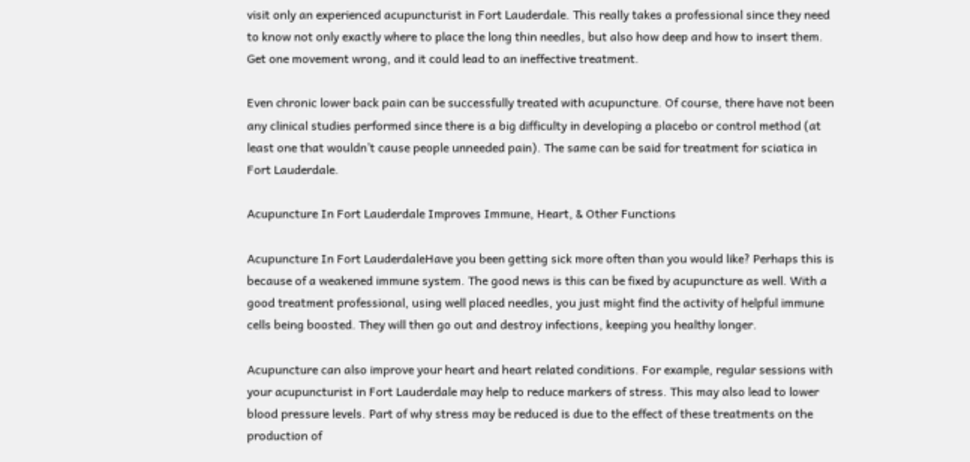visit only an experienced acupuncturist in Fort Lauderdale. This really takes a professional since they need to know not only exactly where to place the long thin needles, but also how deep and how to insert them. Get one movement wrong, and it could lead to an ineffective treatment.

Even chronic lower back pain can be successfully treated with acupuncture. Of course, there have not been any clinical studies performed since there is a big difficulty in developing a placebo or control method (at least one that wouldn’t cause people unneeded pain). The same can be said for treatment for sciatica in Fort Lauderdale.

Acupuncture In Fort Lauderdale Improves Immune, Heart, & Other Functions

Acupuncture In Fort LauderdaleHave you been getting sick more often than you would like? Perhaps this is because of a weakened immune system. The good news is this can be fixed by acupuncture as well. With a good treatment professional, using well placed needles, you just might find the activity of helpful immune cells being boosted. They will then go out and destroy infections, keeping you healthy longer.

Acupuncture can also improve your heart and heart related conditions. For example, regular sessions with  your acupuncturist in Fort Lauderdale may help to reduce markers of stress. This may also lead to lower blood pressure levels. Part of why stress may be reduced is due to the effect of these treatments on the production of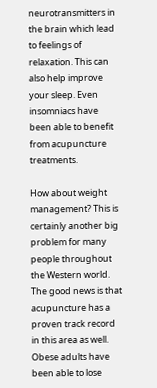neurotransmitters in the brain which lead to feelings of relaxation. This can also help improve your sleep. Even insomniacs have been able to benefit from acupuncture treatments.

How about weight management? This is certainly another big problem for many people throughout the Western world. The good news is that acupuncture has a proven track record in this area as well. Obese adults have been able to lose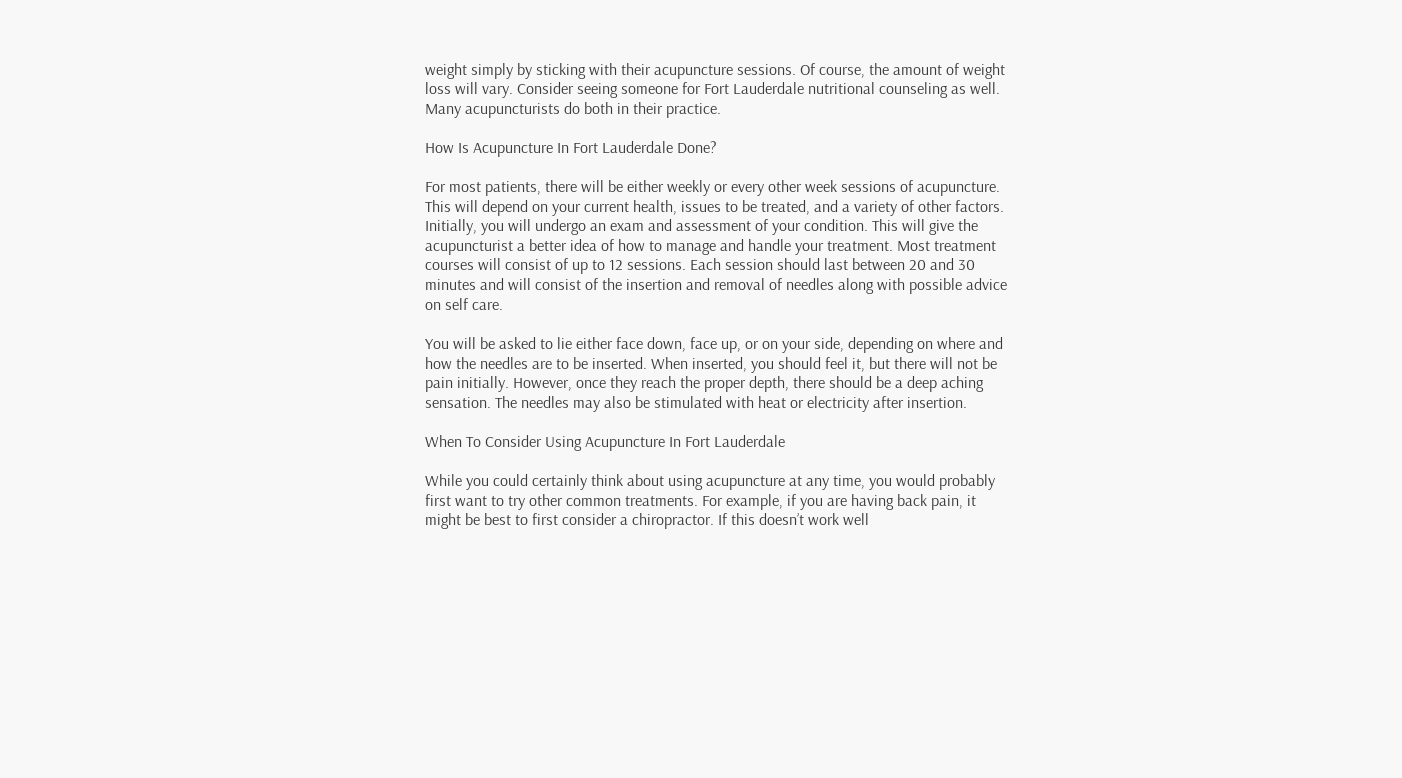weight simply by sticking with their acupuncture sessions. Of course, the amount of weight loss will vary. Consider seeing someone for Fort Lauderdale nutritional counseling as well. Many acupuncturists do both in their practice.

How Is Acupuncture In Fort Lauderdale Done?

For most patients, there will be either weekly or every other week sessions of acupuncture. This will depend on your current health, issues to be treated, and a variety of other factors. Initially, you will undergo an exam and assessment of your condition. This will give the acupuncturist a better idea of how to manage and handle your treatment. Most treatment courses will consist of up to 12 sessions. Each session should last between 20 and 30 minutes and will consist of the insertion and removal of needles along with possible advice on self care.

You will be asked to lie either face down, face up, or on your side, depending on where and how the needles are to be inserted. When inserted, you should feel it, but there will not be pain initially. However, once they reach the proper depth, there should be a deep aching sensation. The needles may also be stimulated with heat or electricity after insertion.

When To Consider Using Acupuncture In Fort Lauderdale

While you could certainly think about using acupuncture at any time, you would probably first want to try other common treatments. For example, if you are having back pain, it might be best to first consider a chiropractor. If this doesn’t work well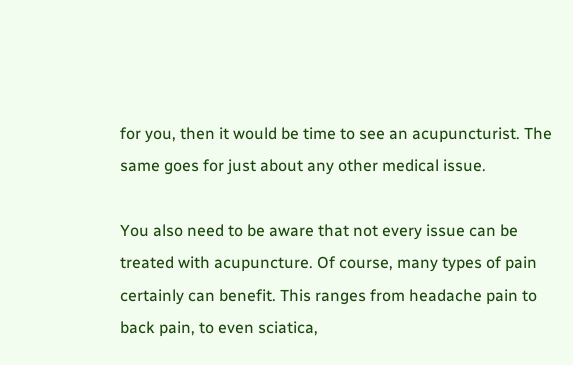for you, then it would be time to see an acupuncturist. The same goes for just about any other medical issue.

You also need to be aware that not every issue can be treated with acupuncture. Of course, many types of pain certainly can benefit. This ranges from headache pain to back pain, to even sciatica,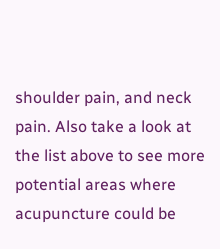shoulder pain, and neck pain. Also take a look at the list above to see more potential areas where acupuncture could be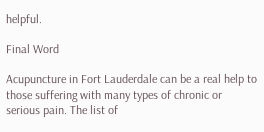helpful.

Final Word

Acupuncture in Fort Lauderdale can be a real help to those suffering with many types of chronic or serious pain. The list of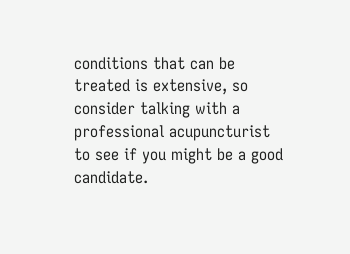conditions that can be treated is extensive, so consider talking with a professional acupuncturist to see if you might be a good candidate.